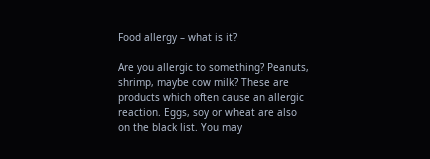Food allergy – what is it?

Are you allergic to something? Peanuts, shrimp, maybe cow milk? These are products which often cause an allergic reaction. Eggs, soy or wheat are also on the black list. You may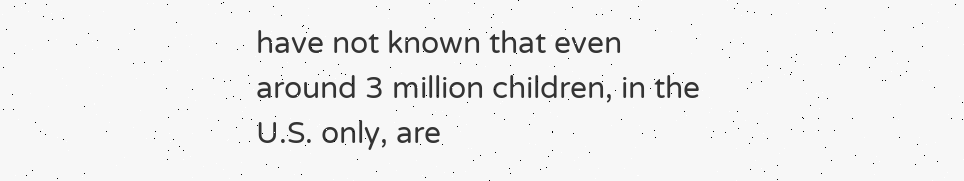have not known that even around 3 million children, in the U.S. only, are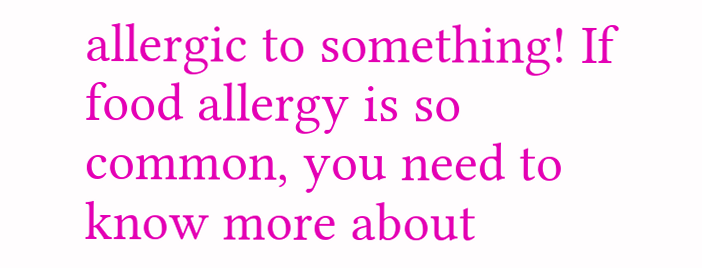allergic to something! If food allergy is so common, you need to know more about